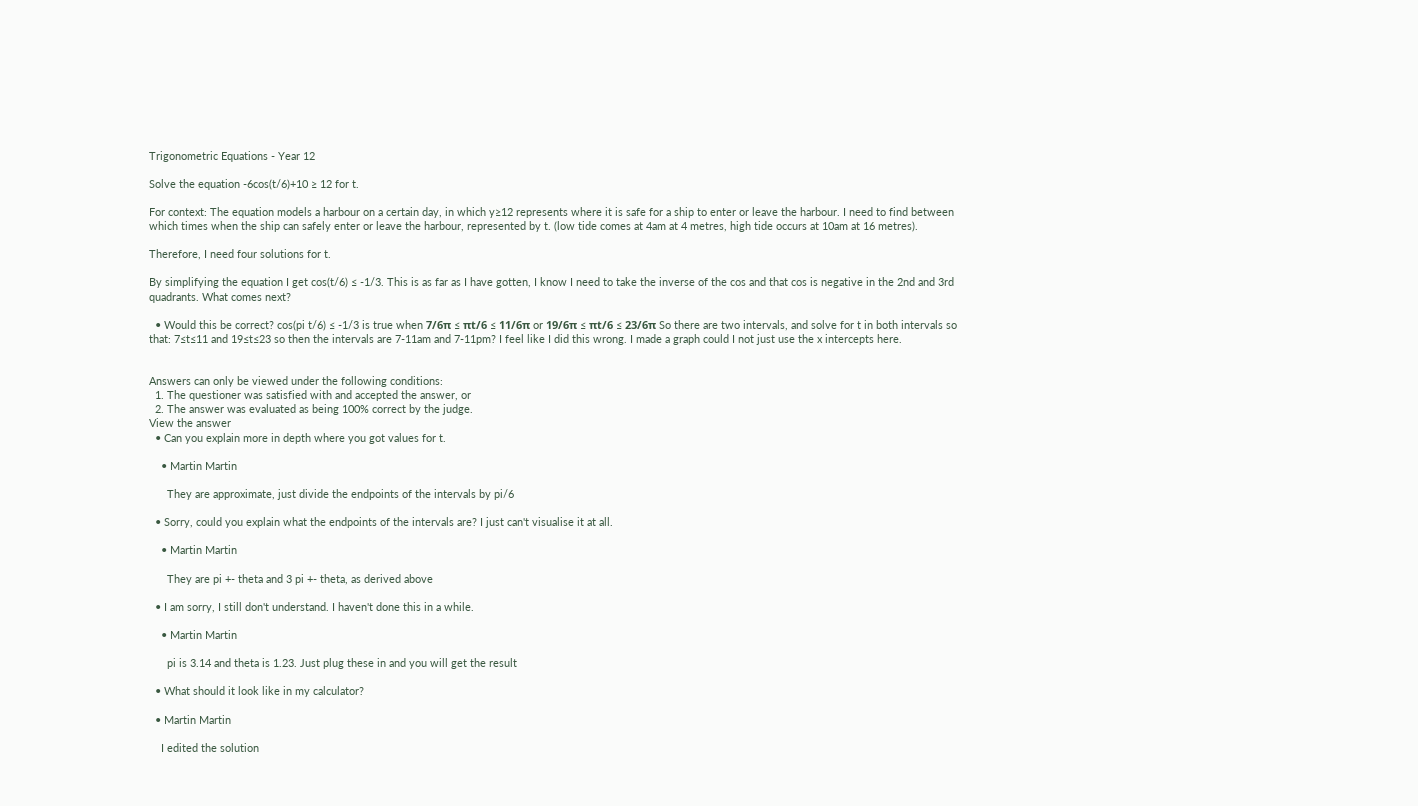Trigonometric Equations - Year 12

Solve the equation -6cos(t/6)+10 ≥ 12 for t.

For context: The equation models a harbour on a certain day, in which y≥12 represents where it is safe for a ship to enter or leave the harbour. I need to find between which times when the ship can safely enter or leave the harbour, represented by t. (low tide comes at 4am at 4 metres, high tide occurs at 10am at 16 metres).

Therefore, I need four solutions for t.

By simplifying the equation I get cos(t/6) ≤ -1/3. This is as far as I have gotten, I know I need to take the inverse of the cos and that cos is negative in the 2nd and 3rd quadrants. What comes next?

  • Would this be correct? cos(pi t/6) ≤ -1/3 is true when 7/6π ≤ πt/6 ≤ 11/6π or 19/6π ≤ πt/6 ≤ 23/6π So there are two intervals, and solve for t in both intervals so that: 7≤t≤11 and 19≤t≤23 so then the intervals are 7-11am and 7-11pm? I feel like I did this wrong. I made a graph could I not just use the x intercepts here.


Answers can only be viewed under the following conditions:
  1. The questioner was satisfied with and accepted the answer, or
  2. The answer was evaluated as being 100% correct by the judge.
View the answer
  • Can you explain more in depth where you got values for t.

    • Martin Martin

      They are approximate, just divide the endpoints of the intervals by pi/6

  • Sorry, could you explain what the endpoints of the intervals are? I just can't visualise it at all.

    • Martin Martin

      They are pi +- theta and 3 pi +- theta, as derived above

  • I am sorry, I still don't understand. I haven't done this in a while.

    • Martin Martin

      pi is 3.14 and theta is 1.23. Just plug these in and you will get the result

  • What should it look like in my calculator?

  • Martin Martin

    I edited the solution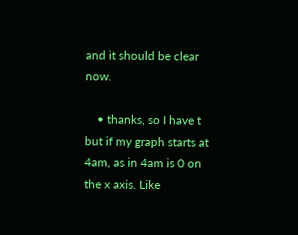and it should be clear now.

    • thanks, so I have t but if my graph starts at 4am, as in 4am is 0 on the x axis. Like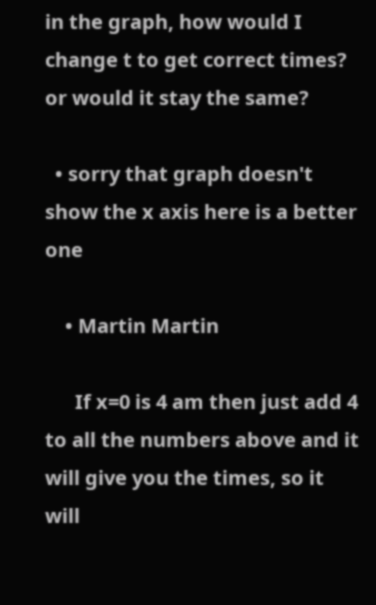in the graph, how would I change t to get correct times? or would it stay the same?

  • sorry that graph doesn't show the x axis here is a better one

    • Martin Martin

      If x=0 is 4 am then just add 4 to all the numbers above and it will give you the times, so it will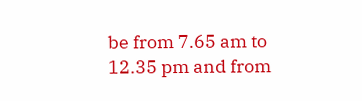be from 7.65 am to 12.35 pm and from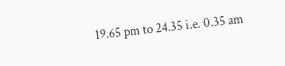19.65 pm to 24.35 i.e. 0.35 am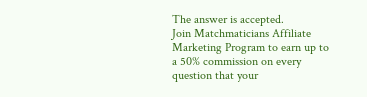The answer is accepted.
Join Matchmaticians Affiliate Marketing Program to earn up to a 50% commission on every question that your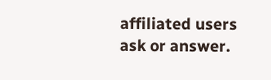affiliated users ask or answer.